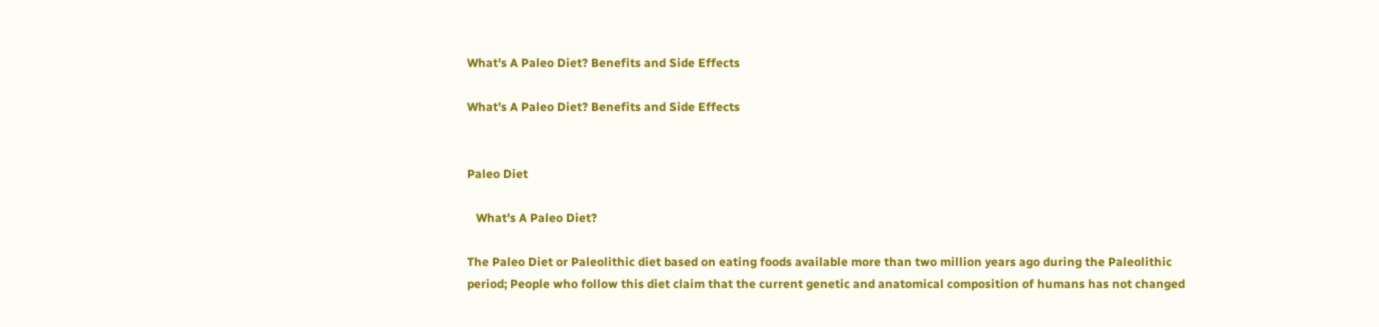What's A Paleo Diet? Benefits and Side Effects

What's A Paleo Diet? Benefits and Side Effects


Paleo Diet

   What's A Paleo Diet?

The Paleo Diet or Paleolithic diet based on eating foods available more than two million years ago during the Paleolithic period; People who follow this diet claim that the current genetic and anatomical composition of humans has not changed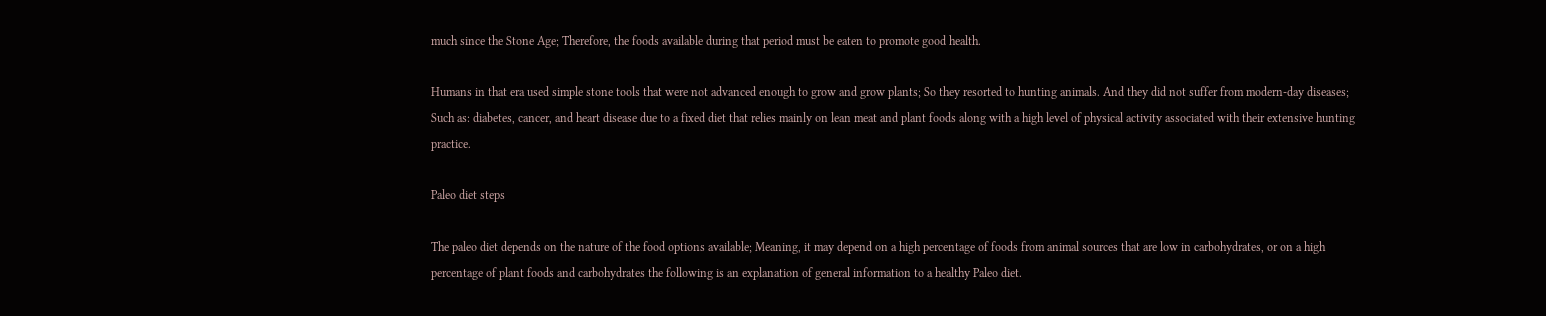much since the Stone Age; Therefore, the foods available during that period must be eaten to promote good health.

Humans in that era used simple stone tools that were not advanced enough to grow and grow plants; So they resorted to hunting animals. And they did not suffer from modern-day diseases; Such as: diabetes, cancer, and heart disease due to a fixed diet that relies mainly on lean meat and plant foods along with a high level of physical activity associated with their extensive hunting practice.

Paleo diet steps

The paleo diet depends on the nature of the food options available; Meaning, it may depend on a high percentage of foods from animal sources that are low in carbohydrates, or on a high percentage of plant foods and carbohydrates the following is an explanation of general information to a healthy Paleo diet.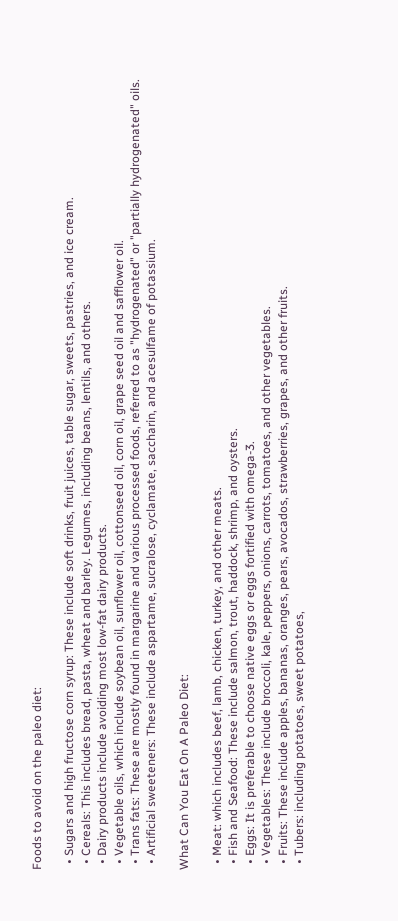Foods to avoid on the paleo diet:

  • Sugars and high fructose corn syrup: These include soft drinks, fruit juices, table sugar, sweets, pastries, and ice cream.
  • Cereals: This includes bread, pasta, wheat and barley. Legumes, including beans, lentils, and others.
  • Dairy products include avoiding most low-fat dairy products.
  • Vegetable oils, which include soybean oil, sunflower oil, cottonseed oil, corn oil, grape seed oil and safflower oil.
  • Trans fats: These are mostly found in margarine and various processed foods, referred to as "hydrogenated" or "partially hydrogenated" oils.
  • Artificial sweeteners: These include aspartame, sucralose, cyclamate, saccharin, and acesulfame of potassium.

What Can You Eat On A Paleo Diet:

  • Meat: which includes beef, lamb, chicken, turkey, and other meats.
  • Fish and Seafood: These include salmon, trout, haddock, shrimp, and oysters.
  • Eggs: It is preferable to choose native eggs or eggs fortified with omega-3.
  • Vegetables: These include broccoli, kale, peppers, onions, carrots, tomatoes, and other vegetables.
  • Fruits: These include apples, bananas, oranges, pears, avocados, strawberries, grapes, and other fruits.
  • Tubers: including potatoes, sweet potatoes,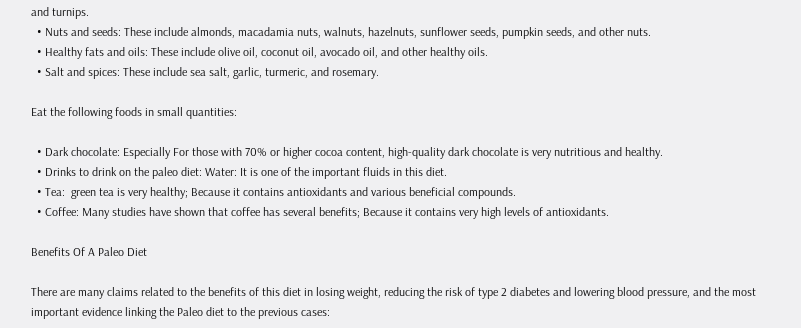and turnips.
  • Nuts and seeds: These include almonds, macadamia nuts, walnuts, hazelnuts, sunflower seeds, pumpkin seeds, and other nuts.
  • Healthy fats and oils: These include olive oil, coconut oil, avocado oil, and other healthy oils.
  • Salt and spices: These include sea salt, garlic, turmeric, and rosemary.

Eat the following foods in small quantities:

  • Dark chocolate: Especially For those with 70% or higher cocoa content, high-quality dark chocolate is very nutritious and healthy.
  • Drinks to drink on the paleo diet: Water: It is one of the important fluids in this diet.
  • Tea:  green tea is very healthy; Because it contains antioxidants and various beneficial compounds.
  • Coffee: Many studies have shown that coffee has several benefits; Because it contains very high levels of antioxidants.

Benefits Of A Paleo Diet

There are many claims related to the benefits of this diet in losing weight, reducing the risk of type 2 diabetes and lowering blood pressure, and the most important evidence linking the Paleo diet to the previous cases: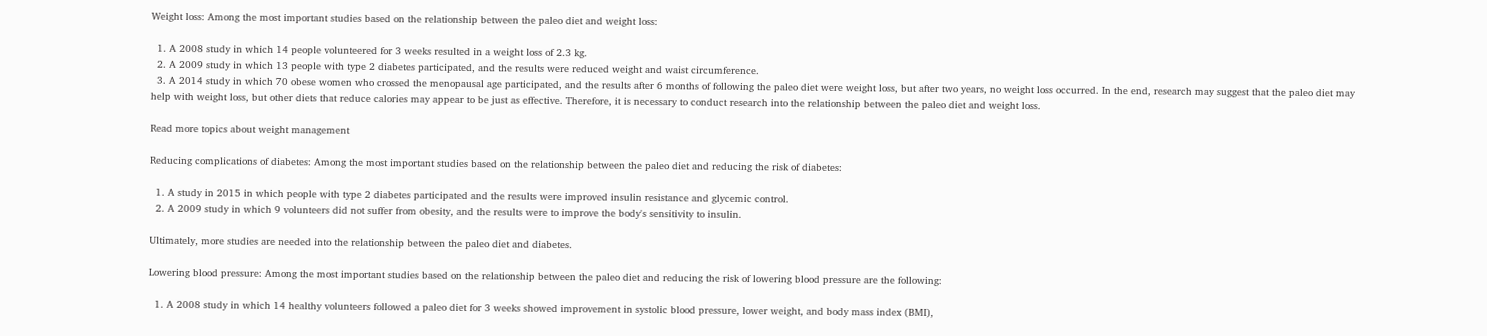Weight loss: Among the most important studies based on the relationship between the paleo diet and weight loss:

  1. A 2008 study in which 14 people volunteered for 3 weeks resulted in a weight loss of 2.3 kg.
  2. A 2009 study in which 13 people with type 2 diabetes participated, and the results were reduced weight and waist circumference.
  3. A 2014 study in which 70 obese women who crossed the menopausal age participated, and the results after 6 months of following the paleo diet were weight loss, but after two years, no weight loss occurred. In the end, research may suggest that the paleo diet may help with weight loss, but other diets that reduce calories may appear to be just as effective. Therefore, it is necessary to conduct research into the relationship between the paleo diet and weight loss.

Read more topics about weight management

Reducing complications of diabetes: Among the most important studies based on the relationship between the paleo diet and reducing the risk of diabetes:

  1. A study in 2015 in which people with type 2 diabetes participated and the results were improved insulin resistance and glycemic control.
  2. A 2009 study in which 9 volunteers did not suffer from obesity, and the results were to improve the body's sensitivity to insulin.

Ultimately, more studies are needed into the relationship between the paleo diet and diabetes.

Lowering blood pressure: Among the most important studies based on the relationship between the paleo diet and reducing the risk of lowering blood pressure are the following:

  1. A 2008 study in which 14 healthy volunteers followed a paleo diet for 3 weeks showed improvement in systolic blood pressure, lower weight, and body mass index (BMI),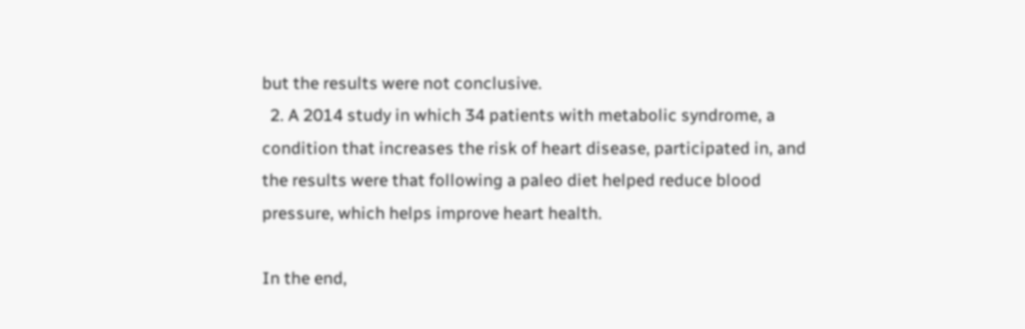but the results were not conclusive.
  2. A 2014 study in which 34 patients with metabolic syndrome, a condition that increases the risk of heart disease, participated in, and the results were that following a paleo diet helped reduce blood pressure, which helps improve heart health.

In the end,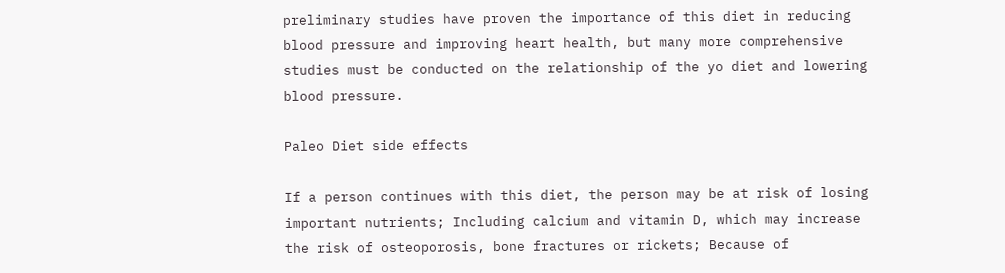preliminary studies have proven the importance of this diet in reducing blood pressure and improving heart health, but many more comprehensive studies must be conducted on the relationship of the yo diet and lowering blood pressure.

Paleo Diet side effects

If a person continues with this diet, the person may be at risk of losing important nutrients; Including calcium and vitamin D, which may increase the risk of osteoporosis, bone fractures or rickets; Because of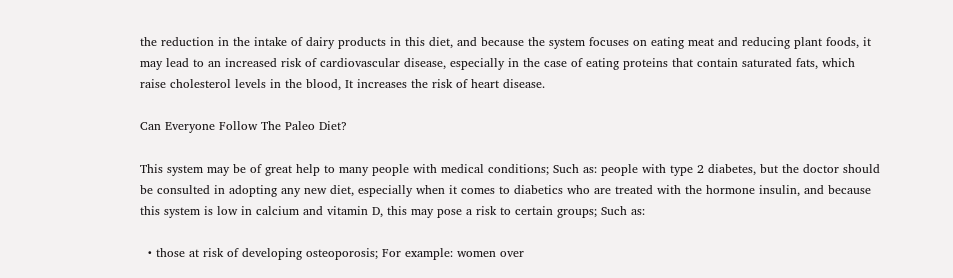the reduction in the intake of dairy products in this diet, and because the system focuses on eating meat and reducing plant foods, it may lead to an increased risk of cardiovascular disease, especially in the case of eating proteins that contain saturated fats, which raise cholesterol levels in the blood, It increases the risk of heart disease.

Can Everyone Follow The Paleo Diet?

This system may be of great help to many people with medical conditions; Such as: people with type 2 diabetes, but the doctor should be consulted in adopting any new diet, especially when it comes to diabetics who are treated with the hormone insulin, and because this system is low in calcium and vitamin D, this may pose a risk to certain groups; Such as:

  • those at risk of developing osteoporosis; For example: women over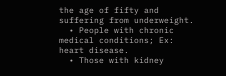the age of fifty and suffering from underweight.
  • People with chronic medical conditions; Ex: heart disease.
  • Those with kidney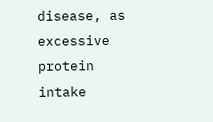disease, as excessive protein intake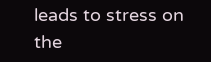leads to stress on the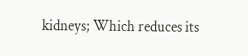kidneys; Which reduces its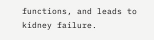functions, and leads to kidney failure.